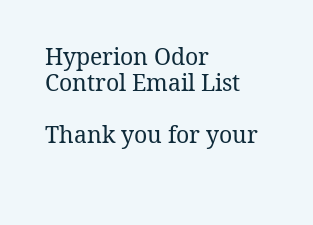Hyperion Odor Control Email List

Thank you for your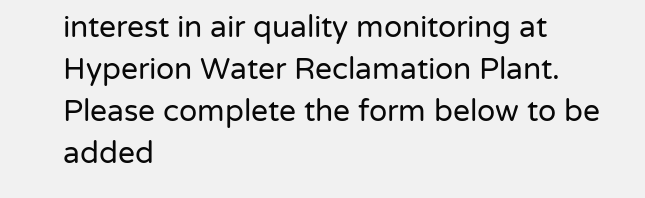interest in air quality monitoring at Hyperion Water Reclamation Plant. Please complete the form below to be added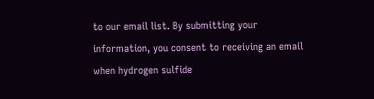to our email list. By submitting your information, you consent to receiving an email when hydrogen sulfide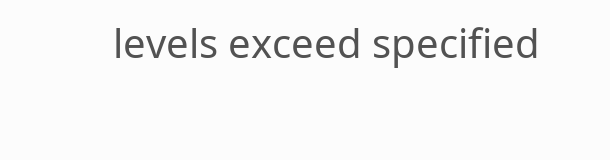levels exceed specified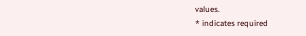values.
* indicates required